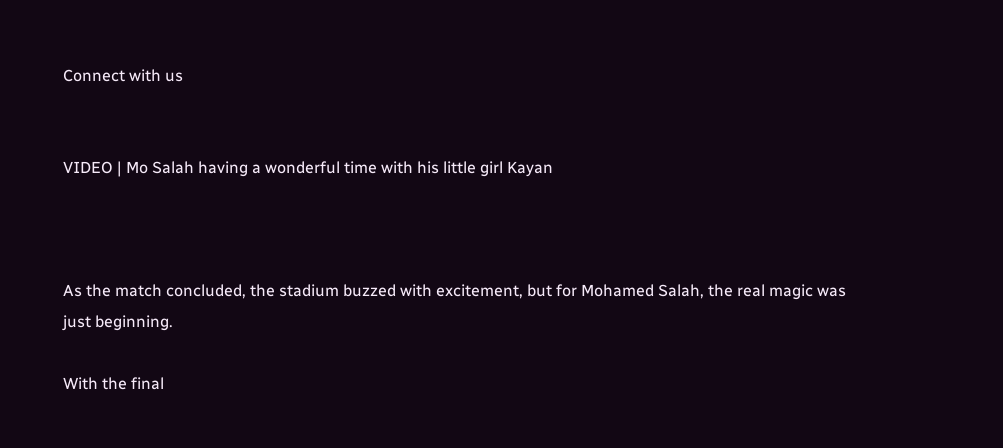Connect with us


VIDEO | Mo Salah having a wonderful time with his little girl Kayan



As the match concluded, the stadium buzzed with excitement, but for Mohamed Salah, the real magic was just beginning.

With the final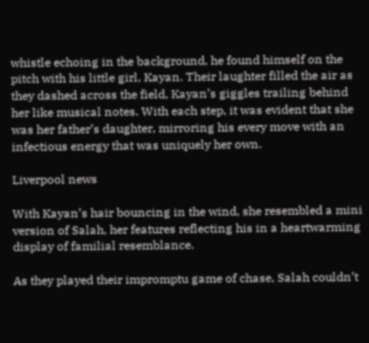whistle echoing in the background, he found himself on the pitch with his little girl, Kayan. Their laughter filled the air as they dashed across the field, Kayan’s giggles trailing behind her like musical notes. With each step, it was evident that she was her father’s daughter, mirroring his every move with an infectious energy that was uniquely her own.

Liverpool news

With Kayan’s hair bouncing in the wind, she resembled a mini version of Salah, her features reflecting his in a heartwarming display of familial resemblance.

As they played their impromptu game of chase, Salah couldn’t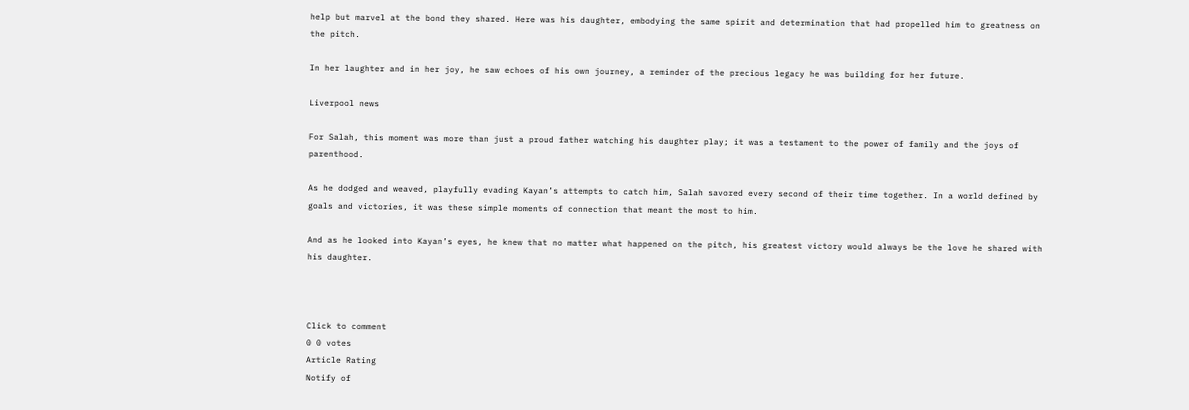help but marvel at the bond they shared. Here was his daughter, embodying the same spirit and determination that had propelled him to greatness on the pitch.

In her laughter and in her joy, he saw echoes of his own journey, a reminder of the precious legacy he was building for her future.

Liverpool news

For Salah, this moment was more than just a proud father watching his daughter play; it was a testament to the power of family and the joys of parenthood.

As he dodged and weaved, playfully evading Kayan’s attempts to catch him, Salah savored every second of their time together. In a world defined by goals and victories, it was these simple moments of connection that meant the most to him.

And as he looked into Kayan’s eyes, he knew that no matter what happened on the pitch, his greatest victory would always be the love he shared with his daughter.



Click to comment
0 0 votes
Article Rating
Notify of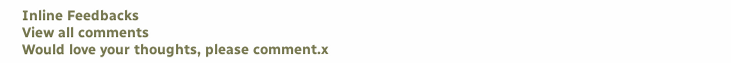Inline Feedbacks
View all comments
Would love your thoughts, please comment.x